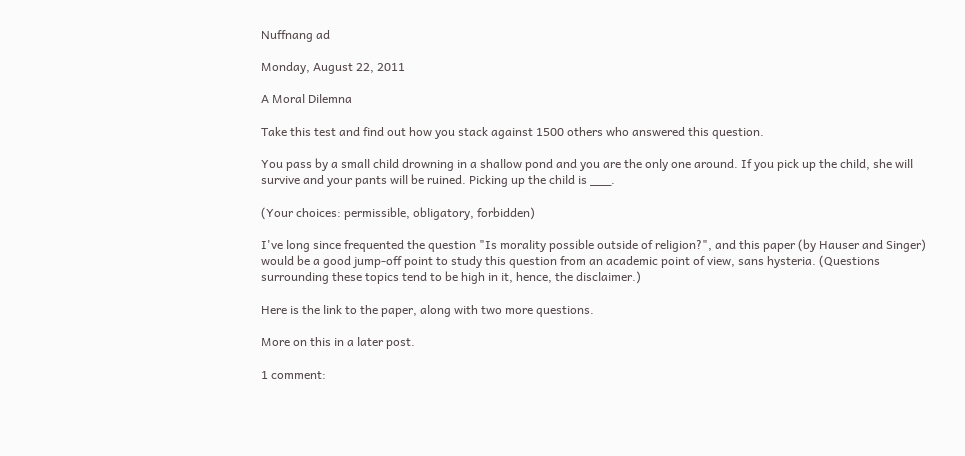Nuffnang ad

Monday, August 22, 2011

A Moral Dilemna

Take this test and find out how you stack against 1500 others who answered this question.

You pass by a small child drowning in a shallow pond and you are the only one around. If you pick up the child, she will survive and your pants will be ruined. Picking up the child is ___.

(Your choices: permissible, obligatory, forbidden)

I've long since frequented the question "Is morality possible outside of religion?", and this paper (by Hauser and Singer) would be a good jump-off point to study this question from an academic point of view, sans hysteria. (Questions surrounding these topics tend to be high in it, hence, the disclaimer.)

Here is the link to the paper, along with two more questions.

More on this in a later post.

1 comment: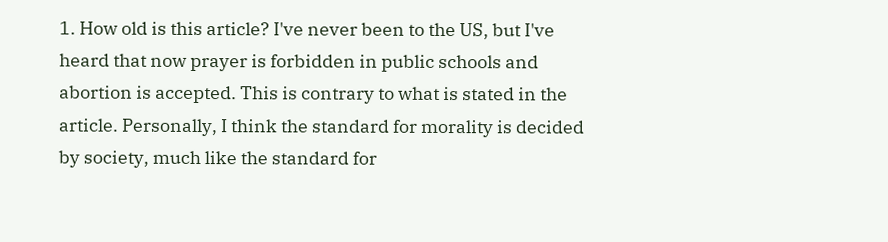1. How old is this article? I've never been to the US, but I've heard that now prayer is forbidden in public schools and abortion is accepted. This is contrary to what is stated in the article. Personally, I think the standard for morality is decided by society, much like the standard for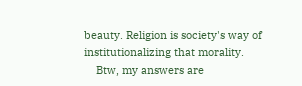beauty. Religion is society's way of institutionalizing that morality.
    Btw, my answers are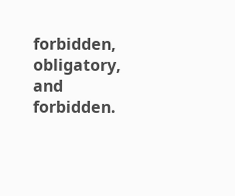forbidden, obligatory, and forbidden.